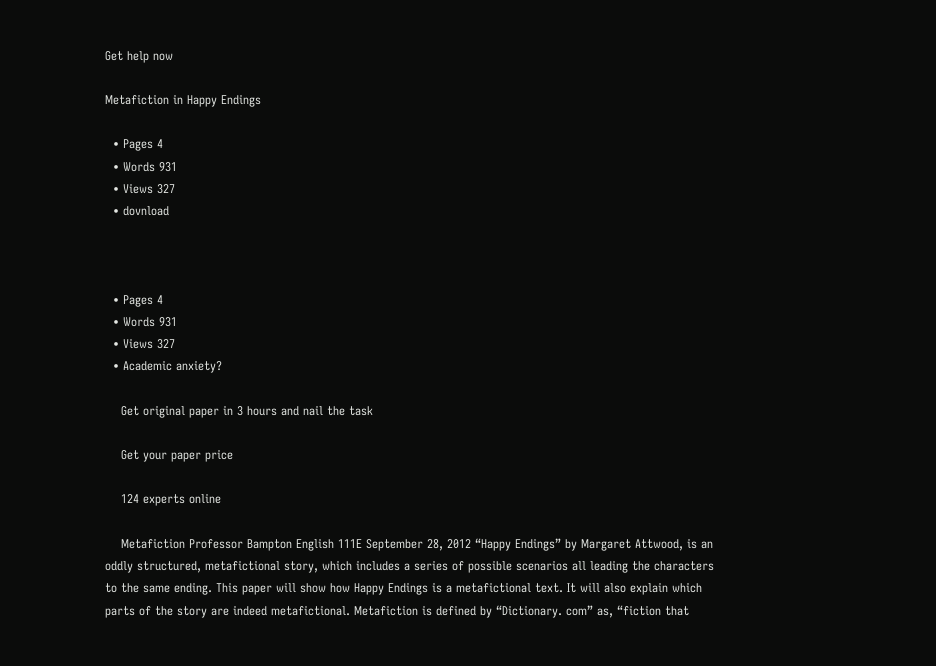Get help now

Metafiction in Happy Endings

  • Pages 4
  • Words 931
  • Views 327
  • dovnload



  • Pages 4
  • Words 931
  • Views 327
  • Academic anxiety?

    Get original paper in 3 hours and nail the task

    Get your paper price

    124 experts online

    Metafiction Professor Bampton English 111E September 28, 2012 “Happy Endings” by Margaret Attwood, is an oddly structured, metafictional story, which includes a series of possible scenarios all leading the characters to the same ending. This paper will show how Happy Endings is a metafictional text. It will also explain which parts of the story are indeed metafictional. Metafiction is defined by “Dictionary. com” as, “fiction that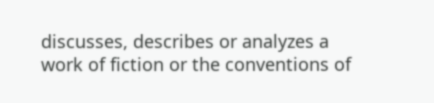discusses, describes or analyzes a work of fiction or the conventions of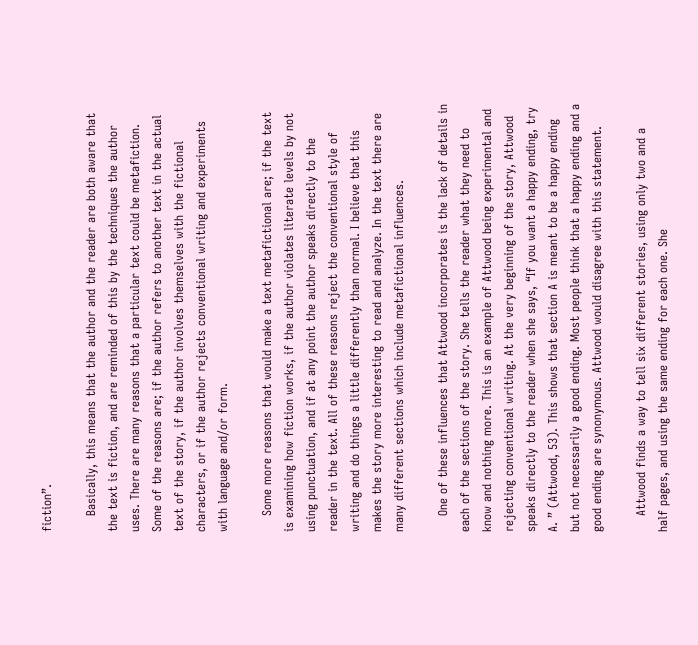fiction”.

    Basically, this means that the author and the reader are both aware that the text is fiction, and are reminded of this by the techniques the author uses. There are many reasons that a particular text could be metafiction. Some of the reasons are; if the author refers to another text in the actual text of the story, if the author involves themselves with the fictional characters, or if the author rejects conventional writing and experiments with language and/or form.

    Some more reasons that would make a text metafictional are; if the text is examining how fiction works, if the author violates literate levels by not using punctuation, and if at any point the author speaks directly to the reader in the text. All of these reasons reject the conventional style of writing and do things a little differently than normal. I believe that this makes the story more interesting to read and analyze. In the text there are many different sections which include metafictional influences.

    One of these influences that Attwood incorporates is the lack of details in each of the sections of the story. She tells the reader what they need to know and nothing more. This is an example of Attwood being experimental and rejecting conventional writing. At the very beginning of the story, Attwood speaks directly to the reader when she says, “If you want a happy ending, try A. ” (Attwood, 53). This shows that section A is meant to be a happy ending but not necessarily a good ending. Most people think that a happy ending and a good ending are synonymous. Attwood would disagree with this statement.

    Attwood finds a way to tell six different stories, using only two and a half pages, and using the same ending for each one. She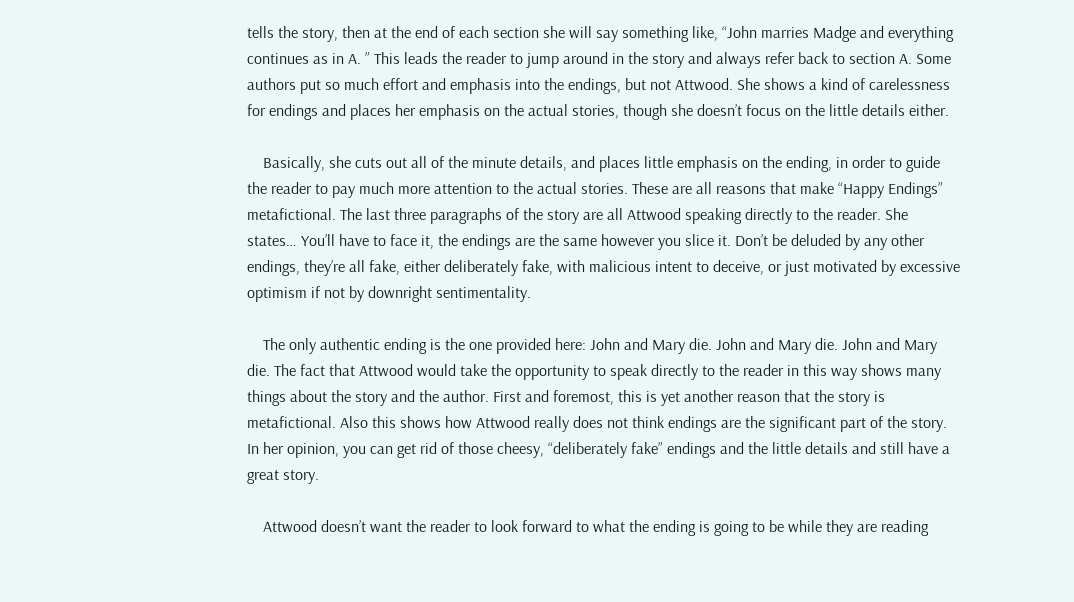tells the story, then at the end of each section she will say something like, “John marries Madge and everything continues as in A. ” This leads the reader to jump around in the story and always refer back to section A. Some authors put so much effort and emphasis into the endings, but not Attwood. She shows a kind of carelessness for endings and places her emphasis on the actual stories, though she doesn’t focus on the little details either.

    Basically, she cuts out all of the minute details, and places little emphasis on the ending, in order to guide the reader to pay much more attention to the actual stories. These are all reasons that make “Happy Endings” metafictional. The last three paragraphs of the story are all Attwood speaking directly to the reader. She states… You’ll have to face it, the endings are the same however you slice it. Don’t be deluded by any other endings, they’re all fake, either deliberately fake, with malicious intent to deceive, or just motivated by excessive optimism if not by downright sentimentality.

    The only authentic ending is the one provided here: John and Mary die. John and Mary die. John and Mary die. The fact that Attwood would take the opportunity to speak directly to the reader in this way shows many things about the story and the author. First and foremost, this is yet another reason that the story is metafictional. Also this shows how Attwood really does not think endings are the significant part of the story. In her opinion, you can get rid of those cheesy, “deliberately fake” endings and the little details and still have a great story.

    Attwood doesn’t want the reader to look forward to what the ending is going to be while they are reading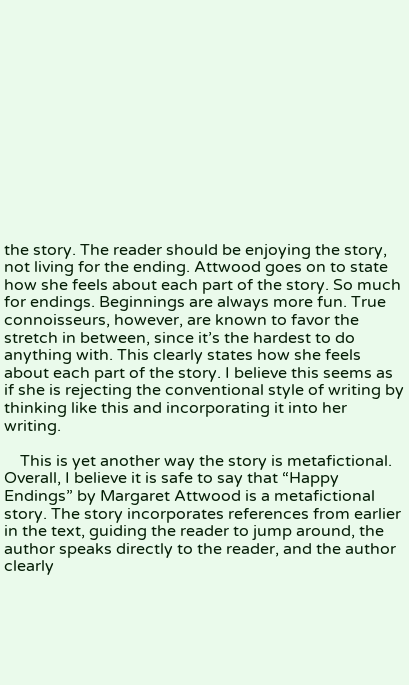the story. The reader should be enjoying the story, not living for the ending. Attwood goes on to state how she feels about each part of the story. So much for endings. Beginnings are always more fun. True connoisseurs, however, are known to favor the stretch in between, since it’s the hardest to do anything with. This clearly states how she feels about each part of the story. I believe this seems as if she is rejecting the conventional style of writing by thinking like this and incorporating it into her writing.

    This is yet another way the story is metafictional. Overall, I believe it is safe to say that “Happy Endings” by Margaret Attwood is a metafictional story. The story incorporates references from earlier in the text, guiding the reader to jump around, the author speaks directly to the reader, and the author clearly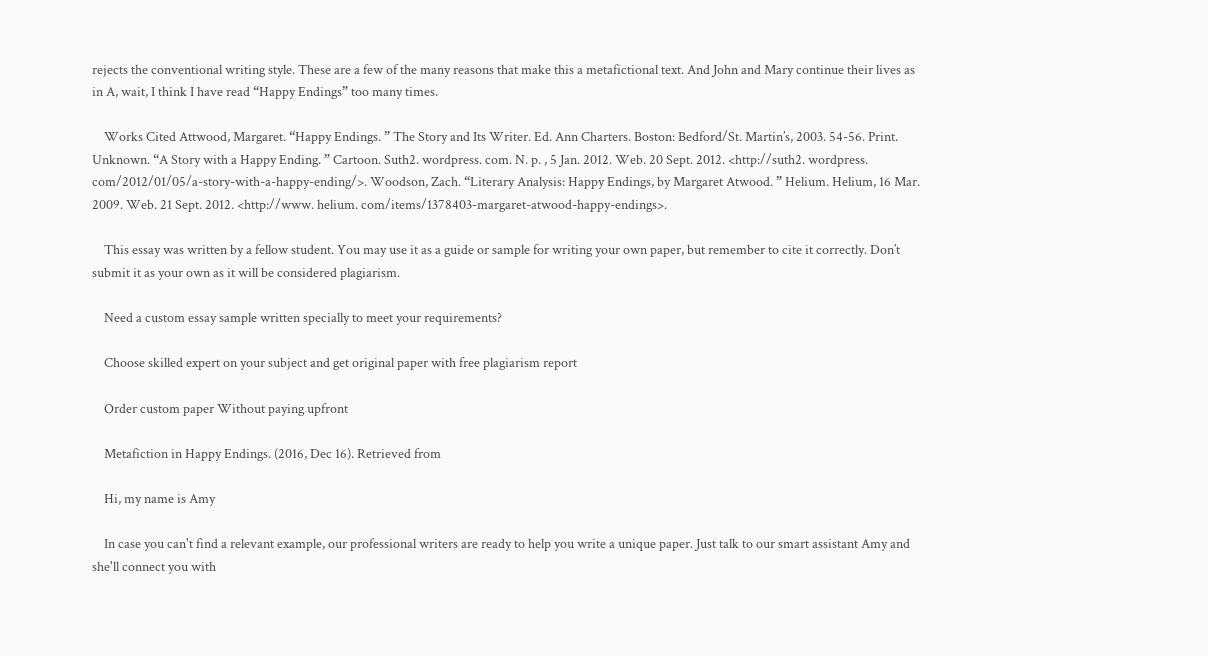rejects the conventional writing style. These are a few of the many reasons that make this a metafictional text. And John and Mary continue their lives as in A, wait, I think I have read “Happy Endings” too many times.

    Works Cited Attwood, Margaret. “Happy Endings. ” The Story and Its Writer. Ed. Ann Charters. Boston: Bedford/St. Martin’s, 2003. 54-56. Print. Unknown. “A Story with a Happy Ending. ” Cartoon. Suth2. wordpress. com. N. p. , 5 Jan. 2012. Web. 20 Sept. 2012. <http://suth2. wordpress. com/2012/01/05/a-story-with-a-happy-ending/>. Woodson, Zach. “Literary Analysis: Happy Endings, by Margaret Atwood. ” Helium. Helium, 16 Mar. 2009. Web. 21 Sept. 2012. <http://www. helium. com/items/1378403-margaret-atwood-happy-endings>.

    This essay was written by a fellow student. You may use it as a guide or sample for writing your own paper, but remember to cite it correctly. Don’t submit it as your own as it will be considered plagiarism.

    Need a custom essay sample written specially to meet your requirements?

    Choose skilled expert on your subject and get original paper with free plagiarism report

    Order custom paper Without paying upfront

    Metafiction in Happy Endings. (2016, Dec 16). Retrieved from

    Hi, my name is Amy

    In case you can't find a relevant example, our professional writers are ready to help you write a unique paper. Just talk to our smart assistant Amy and she'll connect you with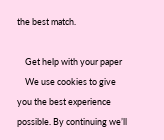the best match.

    Get help with your paper
    We use cookies to give you the best experience possible. By continuing we’ll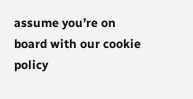assume you’re on board with our cookie policy